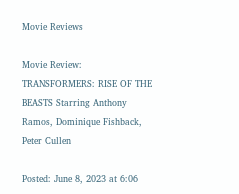Movie Reviews

Movie Review: TRANSFORMERS: RISE OF THE BEASTS Starring Anthony Ramos, Dominique Fishback, Peter Cullen

Posted: June 8, 2023 at 6:06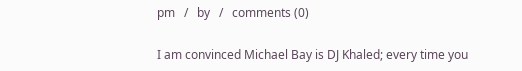pm   /   by   /   comments (0)

I am convinced Michael Bay is DJ Khaled; every time you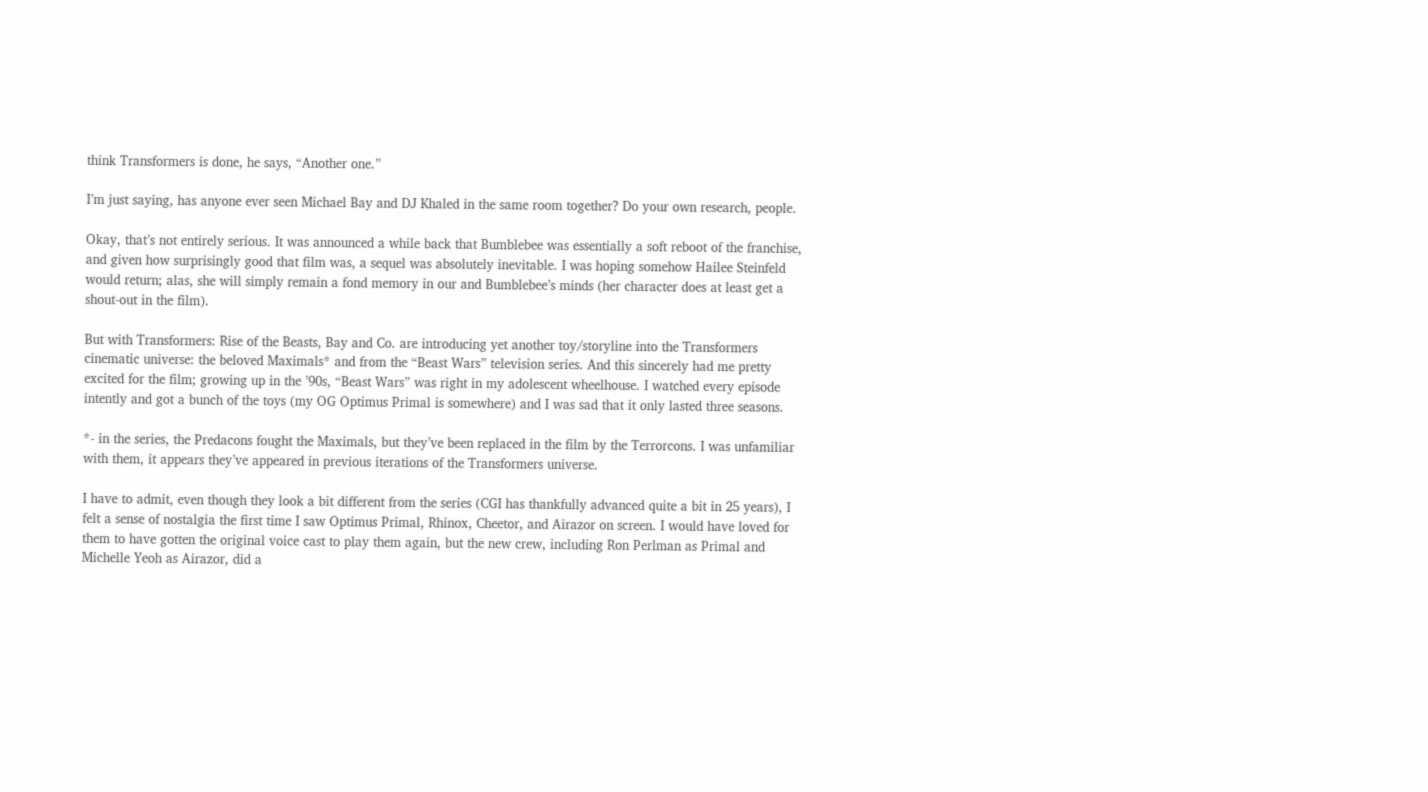think Transformers is done, he says, “Another one.”

I’m just saying, has anyone ever seen Michael Bay and DJ Khaled in the same room together? Do your own research, people.

Okay, that’s not entirely serious. It was announced a while back that Bumblebee was essentially a soft reboot of the franchise, and given how surprisingly good that film was, a sequel was absolutely inevitable. I was hoping somehow Hailee Steinfeld would return; alas, she will simply remain a fond memory in our and Bumblebee’s minds (her character does at least get a shout-out in the film).

But with Transformers: Rise of the Beasts, Bay and Co. are introducing yet another toy/storyline into the Transformers cinematic universe: the beloved Maximals* and from the “Beast Wars” television series. And this sincerely had me pretty excited for the film; growing up in the ’90s, “Beast Wars” was right in my adolescent wheelhouse. I watched every episode intently and got a bunch of the toys (my OG Optimus Primal is somewhere) and I was sad that it only lasted three seasons.

*- in the series, the Predacons fought the Maximals, but they’ve been replaced in the film by the Terrorcons. I was unfamiliar with them, it appears they’ve appeared in previous iterations of the Transformers universe.

I have to admit, even though they look a bit different from the series (CGI has thankfully advanced quite a bit in 25 years), I felt a sense of nostalgia the first time I saw Optimus Primal, Rhinox, Cheetor, and Airazor on screen. I would have loved for them to have gotten the original voice cast to play them again, but the new crew, including Ron Perlman as Primal and Michelle Yeoh as Airazor, did a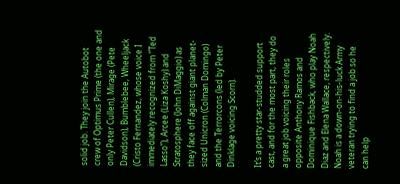solid job. They join the Autobot crew of Optimus Prime (the one and only Peter Cullen), Mirage (Pete Davidson), Bumblebee, Wheeljack (Cristo Fernandez, whose voice I immediately recognized from “Ted Lasso”), Arcee (Liza Koshy) and Stratosphere (John DiMaggio) as they face off against giant planet-sized Unicron (Colman Domingo) and the Terrorcons (led by Peter Dinklage voicing Scorn).

It’s a pretty star-studded support cast, and for the most part, they do a great job voicing their roles opposite Anthony Ramos and Dominique Fishback, who play Noah Diaz and Elena Wallace, respectively. Noah is a down-on-his-luck Army veteran trying to find a job so he can help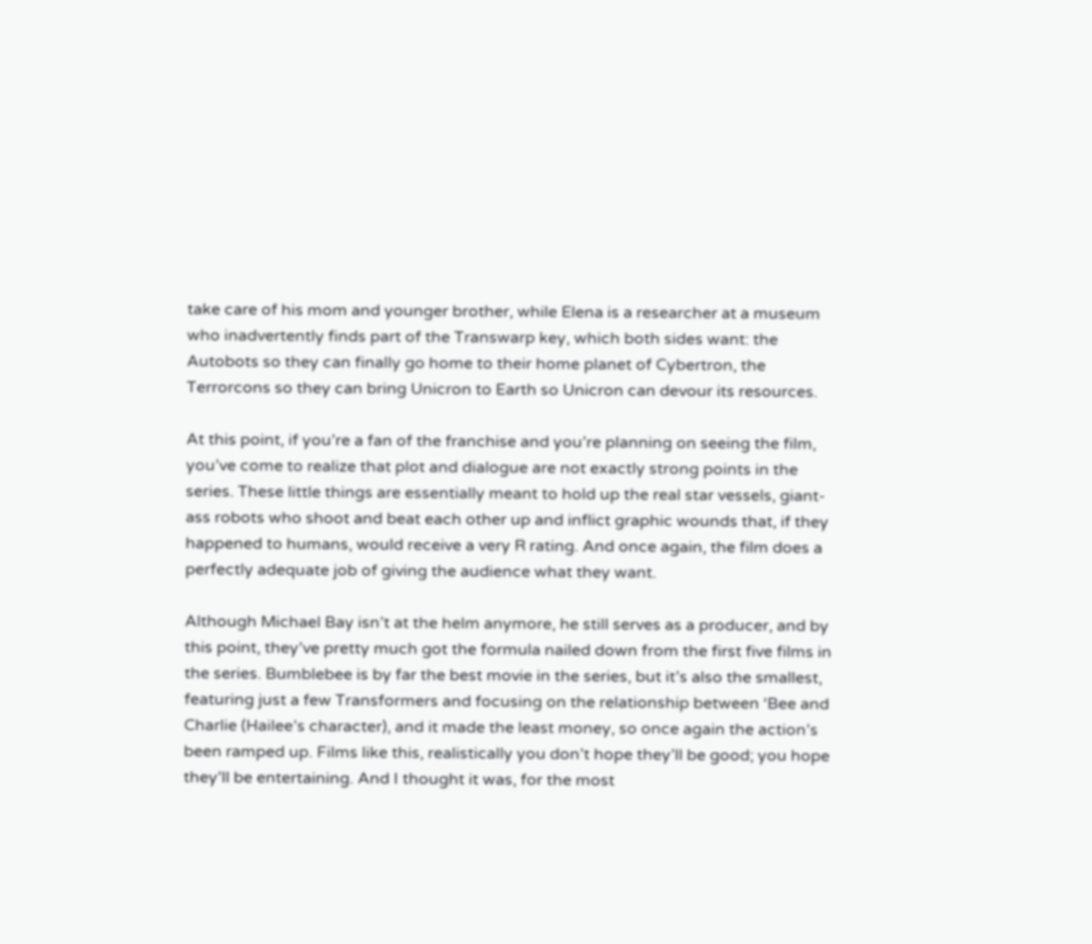take care of his mom and younger brother, while Elena is a researcher at a museum who inadvertently finds part of the Transwarp key, which both sides want: the Autobots so they can finally go home to their home planet of Cybertron, the Terrorcons so they can bring Unicron to Earth so Unicron can devour its resources.

At this point, if you’re a fan of the franchise and you’re planning on seeing the film, you’ve come to realize that plot and dialogue are not exactly strong points in the series. These little things are essentially meant to hold up the real star vessels, giant-ass robots who shoot and beat each other up and inflict graphic wounds that, if they happened to humans, would receive a very R rating. And once again, the film does a perfectly adequate job of giving the audience what they want.

Although Michael Bay isn’t at the helm anymore, he still serves as a producer, and by this point, they’ve pretty much got the formula nailed down from the first five films in the series. Bumblebee is by far the best movie in the series, but it’s also the smallest, featuring just a few Transformers and focusing on the relationship between ‘Bee and Charlie (Hailee’s character), and it made the least money, so once again the action’s been ramped up. Films like this, realistically you don’t hope they’ll be good; you hope they’ll be entertaining. And I thought it was, for the most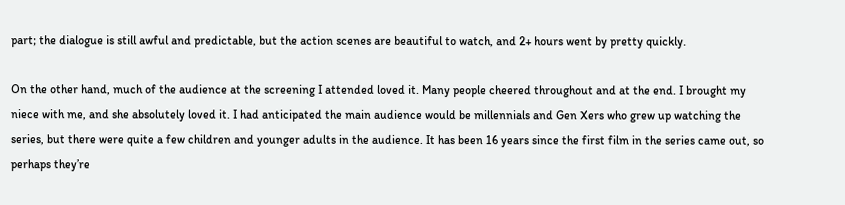part; the dialogue is still awful and predictable, but the action scenes are beautiful to watch, and 2+ hours went by pretty quickly.

On the other hand, much of the audience at the screening I attended loved it. Many people cheered throughout and at the end. I brought my niece with me, and she absolutely loved it. I had anticipated the main audience would be millennials and Gen Xers who grew up watching the series, but there were quite a few children and younger adults in the audience. It has been 16 years since the first film in the series came out, so perhaps they’re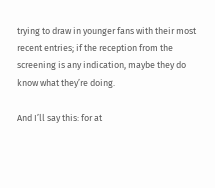trying to draw in younger fans with their most recent entries; if the reception from the screening is any indication, maybe they do know what they’re doing.

And I’ll say this: for at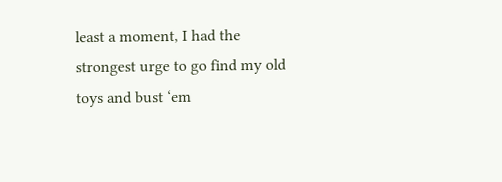least a moment, I had the strongest urge to go find my old toys and bust ‘em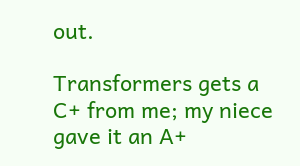out.

Transformers gets a C+ from me; my niece gave it an A+